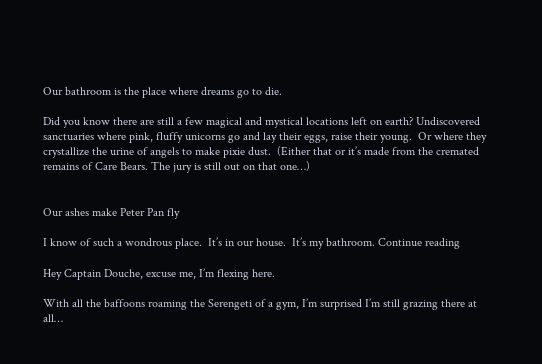Our bathroom is the place where dreams go to die.

Did you know there are still a few magical and mystical locations left on earth? Undiscovered sanctuaries where pink, fluffy unicorns go and lay their eggs, raise their young.  Or where they crystallize the urine of angels to make pixie dust.  (Either that or it’s made from the cremated remains of Care Bears. The jury is still out on that one…)


Our ashes make Peter Pan fly

I know of such a wondrous place.  It’s in our house.  It’s my bathroom. Continue reading

Hey Captain Douche, excuse me, I’m flexing here.

With all the baffoons roaming the Serengeti of a gym, I’m surprised I’m still grazing there at all…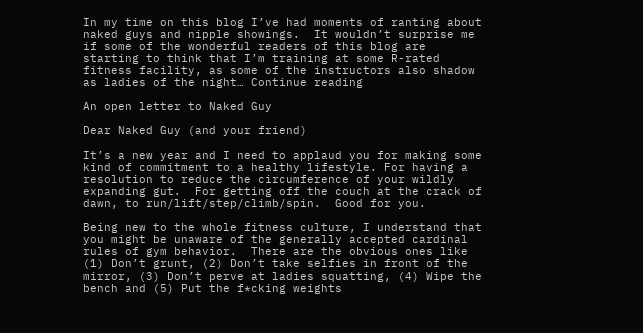In my time on this blog I’ve had moments of ranting about naked guys and nipple showings.  It wouldn’t surprise me if some of the wonderful readers of this blog are starting to think that I’m training at some R-rated fitness facility, as some of the instructors also shadow as ladies of the night… Continue reading

An open letter to Naked Guy

Dear Naked Guy (and your friend)

It’s a new year and I need to applaud you for making some kind of commitment to a healthy lifestyle. For having a resolution to reduce the circumference of your wildly expanding gut.  For getting off the couch at the crack of dawn, to run/lift/step/climb/spin.  Good for you.

Being new to the whole fitness culture, I understand that you might be unaware of the generally accepted cardinal rules of gym behavior.  There are the obvious ones like (1) Don’t grunt, (2) Don’t take selfies in front of the mirror, (3) Don’t perve at ladies squatting, (4) Wipe the bench and (5) Put the f*cking weights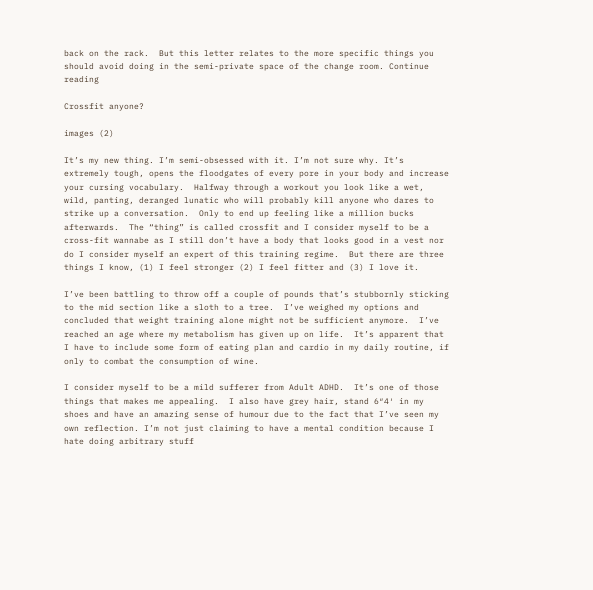back on the rack.  But this letter relates to the more specific things you should avoid doing in the semi-private space of the change room. Continue reading

Crossfit anyone?

images (2)

It’s my new thing. I’m semi-obsessed with it. I’m not sure why. It’s extremely tough, opens the floodgates of every pore in your body and increase your cursing vocabulary.  Halfway through a workout you look like a wet, wild, panting, deranged lunatic who will probably kill anyone who dares to strike up a conversation.  Only to end up feeling like a million bucks afterwards.  The “thing” is called crossfit and I consider myself to be a cross-fit wannabe as I still don’t have a body that looks good in a vest nor do I consider myself an expert of this training regime.  But there are three things I know, (1) I feel stronger (2) I feel fitter and (3) I love it.

I’ve been battling to throw off a couple of pounds that’s stubbornly sticking to the mid section like a sloth to a tree.  I’ve weighed my options and concluded that weight training alone might not be sufficient anymore.  I’ve reached an age where my metabolism has given up on life.  It’s apparent that I have to include some form of eating plan and cardio in my daily routine, if only to combat the consumption of wine.

I consider myself to be a mild sufferer from Adult ADHD.  It’s one of those things that makes me appealing.  I also have grey hair, stand 6″4′ in my shoes and have an amazing sense of humour due to the fact that I’ve seen my own reflection. I’m not just claiming to have a mental condition because I hate doing arbitrary stuff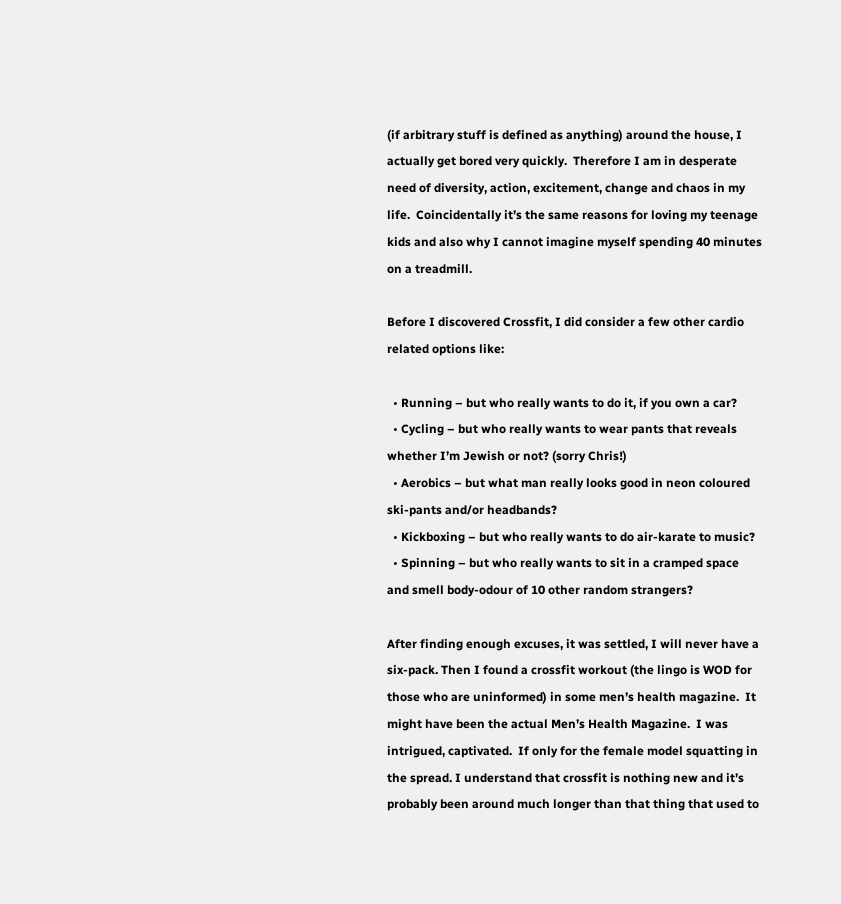(if arbitrary stuff is defined as anything) around the house, I actually get bored very quickly.  Therefore I am in desperate need of diversity, action, excitement, change and chaos in my life.  Coincidentally it’s the same reasons for loving my teenage kids and also why I cannot imagine myself spending 40 minutes on a treadmill.

Before I discovered Crossfit, I did consider a few other cardio related options like:

  • Running – but who really wants to do it, if you own a car?
  • Cycling – but who really wants to wear pants that reveals whether I’m Jewish or not? (sorry Chris!)
  • Aerobics – but what man really looks good in neon coloured ski-pants and/or headbands?
  • Kickboxing – but who really wants to do air-karate to music?
  • Spinning – but who really wants to sit in a cramped space and smell body-odour of 10 other random strangers?

After finding enough excuses, it was settled, I will never have a six-pack. Then I found a crossfit workout (the lingo is WOD for those who are uninformed) in some men’s health magazine.  It might have been the actual Men’s Health Magazine.  I was intrigued, captivated.  If only for the female model squatting in the spread. I understand that crossfit is nothing new and it’s probably been around much longer than that thing that used to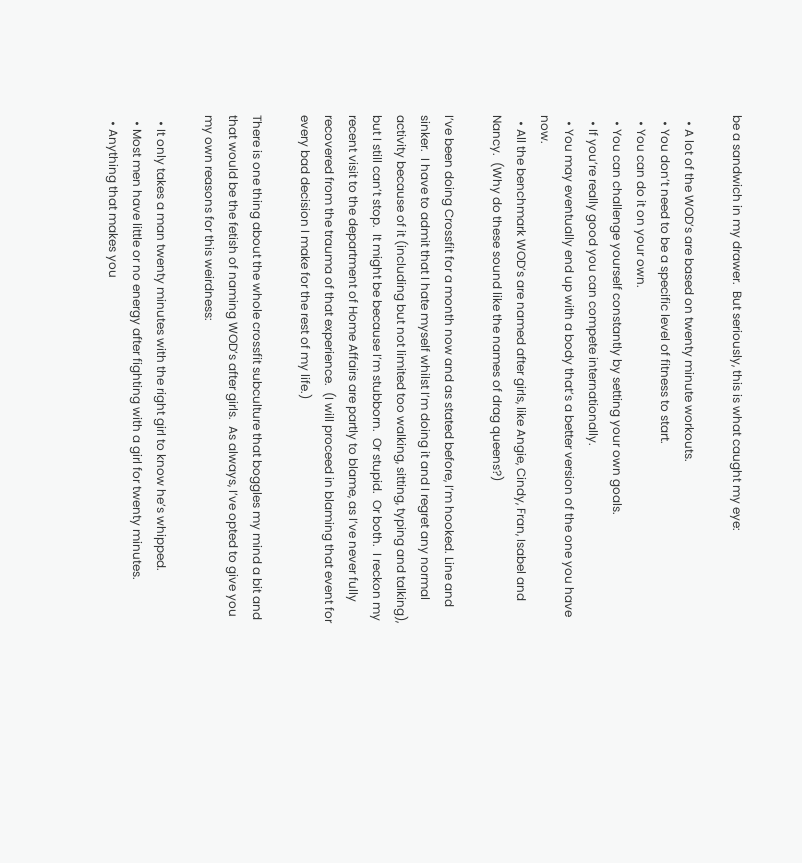be a sandwich in my drawer.  But seriously, this is what caught my eye:

  • A lot of the WOD’s are based on twenty minute workouts.
  • You don’t need to be a specific level of fitness to start.
  • You can do it on your own.
  • You can challenge yourself constantly by setting your own goals.
  • If you’re really good you can compete internationally.
  • You may eventually end up with a body that’s a better version of the one you have now.
  • All the benchmark WOD’s are named after girls, like Angie, Cindy, Fran, Isabel and Nancy.  (Why do these sound like the names of drag queens?)

I’ve been doing Crossfit for a month now and as stated before, I’m hooked. Line and sinker.  I have to admit that I hate myself whilst I’m doing it and I regret any normal activity because of it (including but not limited too walking, sitting, typing and talking), but I still can’t stop.  It might be because I’m stubborn.  Or stupid.  Or both.  I reckon my recent visit to the department of Home Affairs are partly to blame, as I’ve never fully recovered from the trauma of that experience.  (I will proceed in blaming that event for every bad decision I make for the rest of my life.)

There is one thing about the whole crossfit subculture that boggles my mind a bit and that would be the fetish of naming WOD’s after girls.  As always, I’ve opted to give you my own reasons for this weirdness:

  • It only takes a man twenty minutes with the right girl to know he’s whipped.
  • Most men have little or no energy after fighting with a girl for twenty minutes.
  • Anything that makes you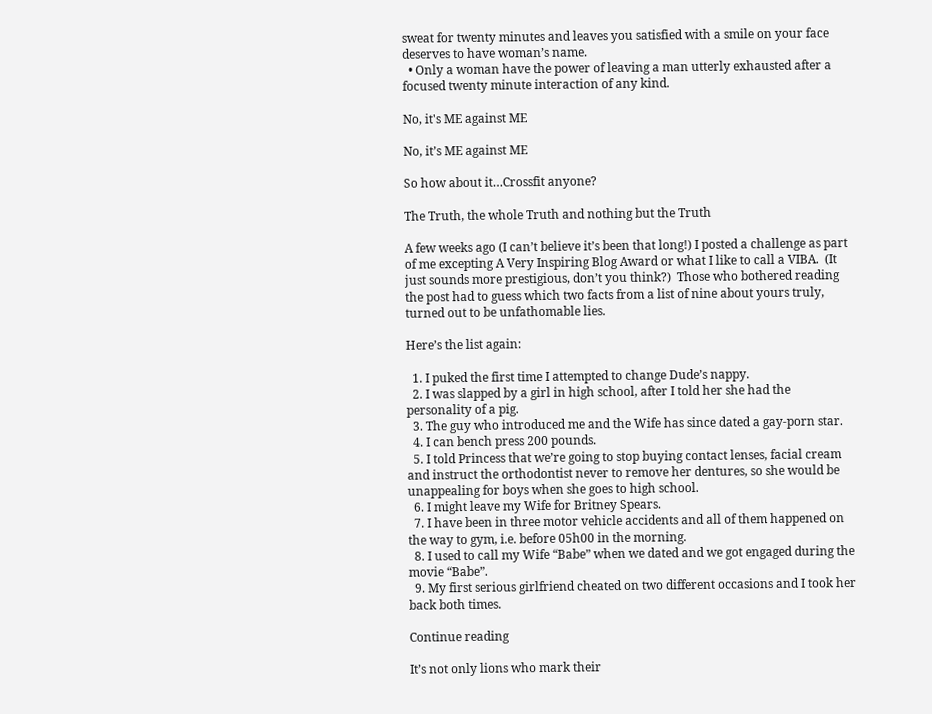sweat for twenty minutes and leaves you satisfied with a smile on your face deserves to have woman’s name.
  • Only a woman have the power of leaving a man utterly exhausted after a focused twenty minute interaction of any kind.

No, it's ME against ME

No, it’s ME against ME

So how about it…Crossfit anyone?

The Truth, the whole Truth and nothing but the Truth

A few weeks ago (I can’t believe it’s been that long!) I posted a challenge as part of me excepting A Very Inspiring Blog Award or what I like to call a VIBA.  (It just sounds more prestigious, don’t you think?)  Those who bothered reading the post had to guess which two facts from a list of nine about yours truly, turned out to be unfathomable lies.

Here’s the list again:

  1. I puked the first time I attempted to change Dude’s nappy.
  2. I was slapped by a girl in high school, after I told her she had the personality of a pig.
  3. The guy who introduced me and the Wife has since dated a gay-porn star.
  4. I can bench press 200 pounds.
  5. I told Princess that we’re going to stop buying contact lenses, facial cream and instruct the orthodontist never to remove her dentures, so she would be unappealing for boys when she goes to high school.
  6. I might leave my Wife for Britney Spears.
  7. I have been in three motor vehicle accidents and all of them happened on the way to gym, i.e. before 05h00 in the morning.
  8. I used to call my Wife “Babe” when we dated and we got engaged during the movie “Babe”.
  9. My first serious girlfriend cheated on two different occasions and I took her back both times.

Continue reading

It’s not only lions who mark their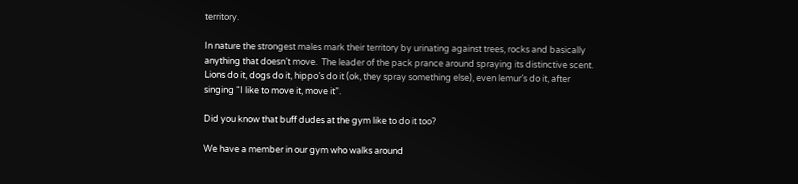territory.

In nature the strongest males mark their territory by urinating against trees, rocks and basically anything that doesn’t move.  The leader of the pack prance around spraying its distinctive scent.  Lions do it, dogs do it, hippo’s do it (ok, they spray something else), even lemur’s do it, after singing “I like to move it, move it”.

Did you know that buff dudes at the gym like to do it too?

We have a member in our gym who walks around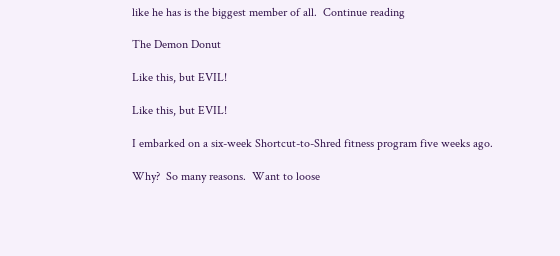like he has is the biggest member of all.  Continue reading

The Demon Donut

Like this, but EVIL!

Like this, but EVIL!

I embarked on a six-week Shortcut-to-Shred fitness program five weeks ago.

Why?  So many reasons.  Want to loose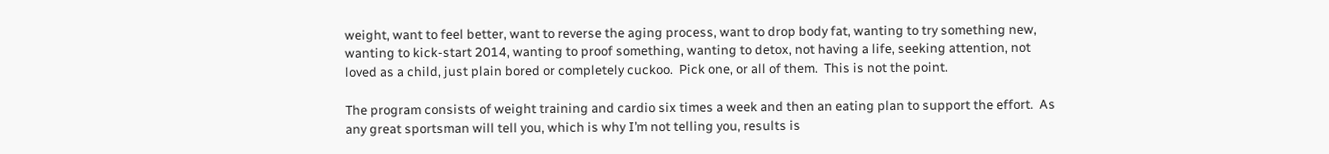weight, want to feel better, want to reverse the aging process, want to drop body fat, wanting to try something new, wanting to kick-start 2014, wanting to proof something, wanting to detox, not having a life, seeking attention, not loved as a child, just plain bored or completely cuckoo.  Pick one, or all of them.  This is not the point.

The program consists of weight training and cardio six times a week and then an eating plan to support the effort.  As any great sportsman will tell you, which is why I’m not telling you, results is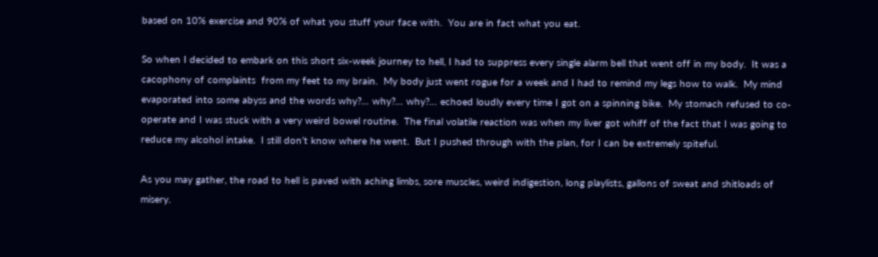based on 10% exercise and 90% of what you stuff your face with.  You are in fact what you eat.

So when I decided to embark on this short six-week journey to hell, I had to suppress every single alarm bell that went off in my body.  It was a cacophony of complaints  from my feet to my brain.  My body just went rogue for a week and I had to remind my legs how to walk.  My mind evaporated into some abyss and the words why?… why?… why?… echoed loudly every time I got on a spinning bike.  My stomach refused to co-operate and I was stuck with a very weird bowel routine.  The final volatile reaction was when my liver got whiff of the fact that I was going to reduce my alcohol intake.  I still don’t know where he went.  But I pushed through with the plan, for I can be extremely spiteful.

As you may gather, the road to hell is paved with aching limbs, sore muscles, weird indigestion, long playlists, gallons of sweat and shitloads of misery.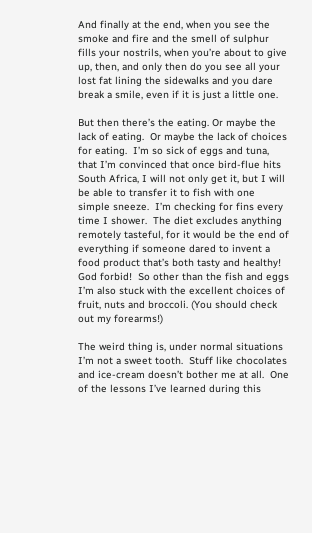And finally at the end, when you see the smoke and fire and the smell of sulphur fills your nostrils, when you’re about to give up, then, and only then do you see all your lost fat lining the sidewalks and you dare break a smile, even if it is just a little one.

But then there’s the eating. Or maybe the lack of eating.  Or maybe the lack of choices for eating.  I’m so sick of eggs and tuna, that I’m convinced that once bird-flue hits South Africa, I will not only get it, but I will be able to transfer it to fish with one simple sneeze.  I’m checking for fins every time I shower.  The diet excludes anything remotely tasteful, for it would be the end of everything if someone dared to invent a food product that’s both tasty and healthy!  God forbid!  So other than the fish and eggs I’m also stuck with the excellent choices of fruit, nuts and broccoli. (You should check out my forearms!)

The weird thing is, under normal situations I’m not a sweet tooth.  Stuff like chocolates and ice-cream doesn’t bother me at all.  One of the lessons I’ve learned during this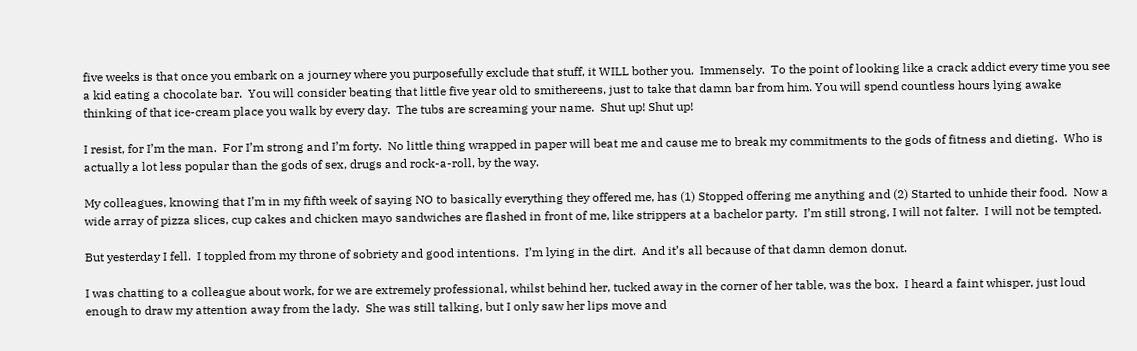five weeks is that once you embark on a journey where you purposefully exclude that stuff, it WILL bother you.  Immensely.  To the point of looking like a crack addict every time you see a kid eating a chocolate bar.  You will consider beating that little five year old to smithereens, just to take that damn bar from him. You will spend countless hours lying awake thinking of that ice-cream place you walk by every day.  The tubs are screaming your name.  Shut up! Shut up!

I resist, for I’m the man.  For I’m strong and I’m forty.  No little thing wrapped in paper will beat me and cause me to break my commitments to the gods of fitness and dieting.  Who is actually a lot less popular than the gods of sex, drugs and rock-a-roll, by the way.

My colleagues, knowing that I’m in my fifth week of saying NO to basically everything they offered me, has (1) Stopped offering me anything and (2) Started to unhide their food.  Now a wide array of pizza slices, cup cakes and chicken mayo sandwiches are flashed in front of me, like strippers at a bachelor party.  I’m still strong, I will not falter.  I will not be tempted.

But yesterday I fell.  I toppled from my throne of sobriety and good intentions.  I’m lying in the dirt.  And it’s all because of that damn demon donut.

I was chatting to a colleague about work, for we are extremely professional, whilst behind her, tucked away in the corner of her table, was the box.  I heard a faint whisper, just loud enough to draw my attention away from the lady.  She was still talking, but I only saw her lips move and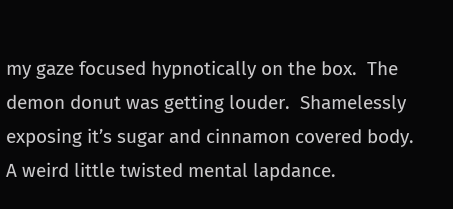my gaze focused hypnotically on the box.  The demon donut was getting louder.  Shamelessly exposing it’s sugar and cinnamon covered body.  A weird little twisted mental lapdance.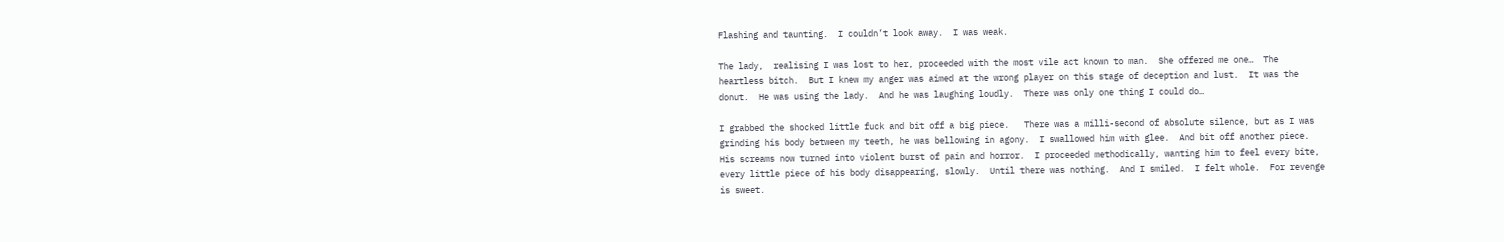Flashing and taunting.  I couldn’t look away.  I was weak.

The lady,  realising I was lost to her, proceeded with the most vile act known to man.  She offered me one…  The heartless bitch.  But I knew my anger was aimed at the wrong player on this stage of deception and lust.  It was the donut.  He was using the lady.  And he was laughing loudly.  There was only one thing I could do…

I grabbed the shocked little fuck and bit off a big piece.   There was a milli-second of absolute silence, but as I was grinding his body between my teeth, he was bellowing in agony.  I swallowed him with glee.  And bit off another piece.  His screams now turned into violent burst of pain and horror.  I proceeded methodically, wanting him to feel every bite, every little piece of his body disappearing, slowly.  Until there was nothing.  And I smiled.  I felt whole.  For revenge is sweet.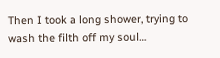Then I took a long shower, trying to wash the filth off my soul…